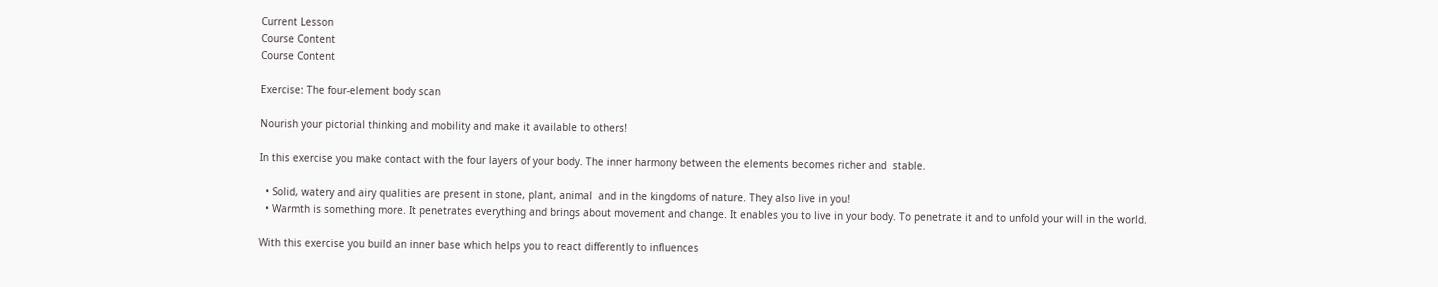Current Lesson
Course Content
Course Content

Exercise: The four-element body scan

Nourish your pictorial thinking and mobility and make it available to others!

In this exercise you make contact with the four layers of your body. The inner harmony between the elements becomes richer and  stable.

  • Solid, watery and airy qualities are present in stone, plant, animal  and in the kingdoms of nature. They also live in you!
  • Warmth is something more. It penetrates everything and brings about movement and change. It enables you to live in your body. To penetrate it and to unfold your will in the world.

With this exercise you build an inner base which helps you to react differently to influences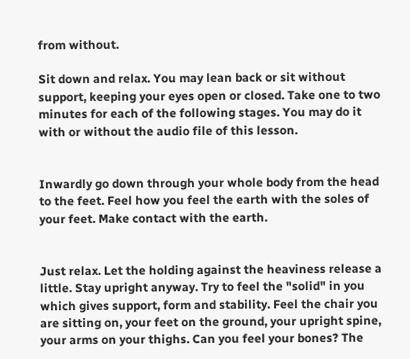from without.

Sit down and relax. You may lean back or sit without support, keeping your eyes open or closed. Take one to two minutes for each of the following stages. You may do it with or without the audio file of this lesson.


Inwardly go down through your whole body from the head to the feet. Feel how you feel the earth with the soles of your feet. Make contact with the earth.


Just relax. Let the holding against the heaviness release a little. Stay upright anyway. Try to feel the "solid" in you which gives support, form and stability. Feel the chair you are sitting on, your feet on the ground, your upright spine, your arms on your thighs. Can you feel your bones? The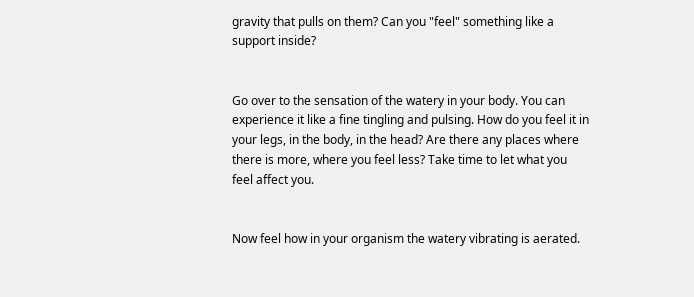gravity that pulls on them? Can you "feel" something like a support inside?


Go over to the sensation of the watery in your body. You can experience it like a fine tingling and pulsing. How do you feel it in your legs, in the body, in the head? Are there any places where there is more, where you feel less? Take time to let what you feel affect you.


Now feel how in your organism the watery vibrating is aerated.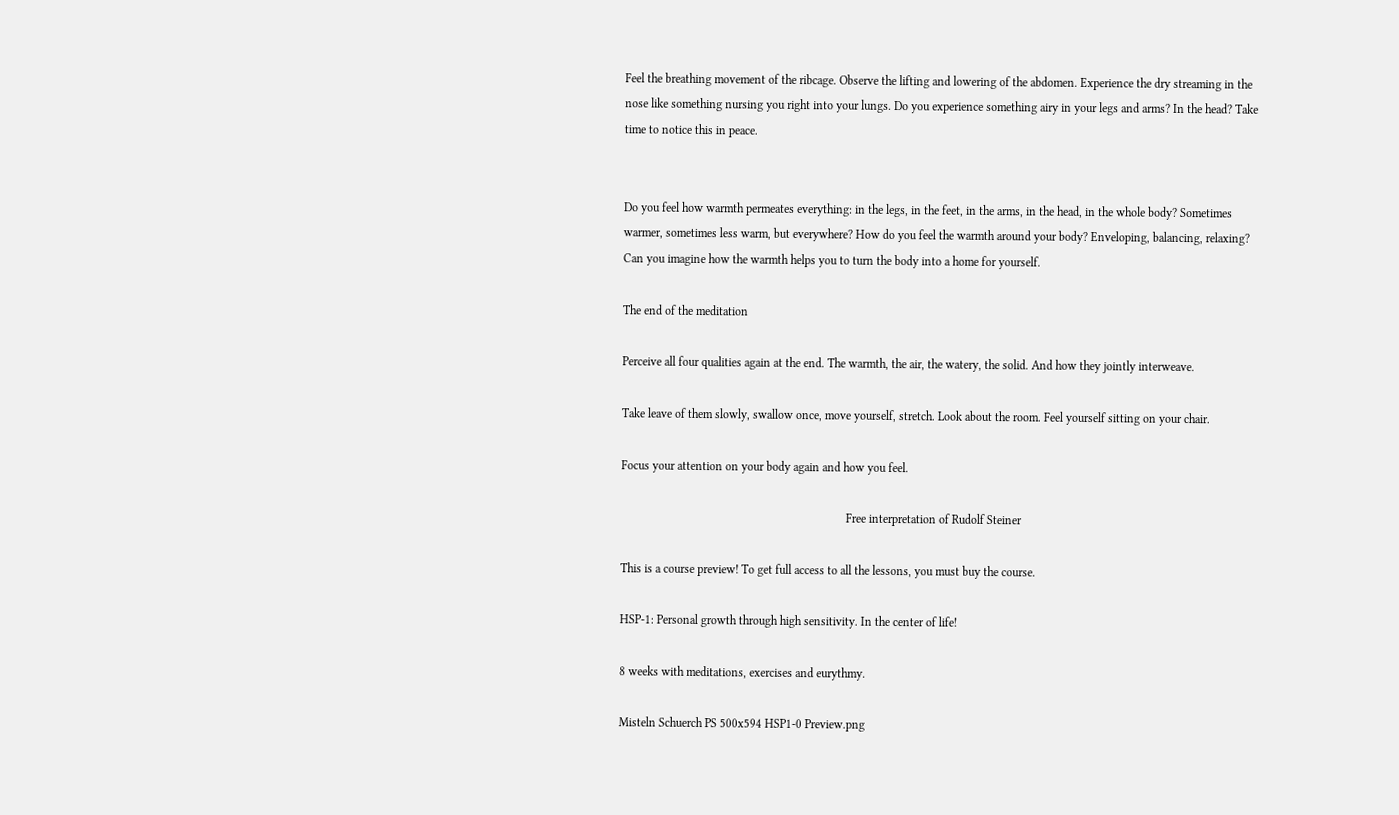Feel the breathing movement of the ribcage. Observe the lifting and lowering of the abdomen. Experience the dry streaming in the nose like something nursing you right into your lungs. Do you experience something airy in your legs and arms? In the head? Take time to notice this in peace.


Do you feel how warmth permeates everything: in the legs, in the feet, in the arms, in the head, in the whole body? Sometimes warmer, sometimes less warm, but everywhere? How do you feel the warmth around your body? Enveloping, balancing, relaxing? Can you imagine how the warmth helps you to turn the body into a home for yourself.

The end of the meditation

Perceive all four qualities again at the end. The warmth, the air, the watery, the solid. And how they jointly interweave.

Take leave of them slowly, swallow once, move yourself, stretch. Look about the room. Feel yourself sitting on your chair.

Focus your attention on your body again and how you feel.

                                                                           Free interpretation of Rudolf Steiner

This is a course preview! To get full access to all the lessons, you must buy the course.

HSP-1: Personal growth through high sensitivity. In the center of life!

8 weeks with meditations, exercises and eurythmy.

Misteln Schuerch PS 500x594 HSP1-0 Preview.png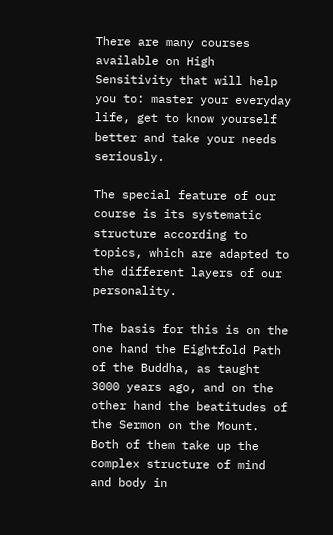There are many courses available on High Sensitivity that will help you to: master your everyday life, get to know yourself better and take your needs seriously.

The special feature of our course is its systematic structure according to topics, which are adapted to the different layers of our personality.

The basis for this is on the one hand the Eightfold Path of the Buddha, as taught 3000 years ago, and on the other hand the beatitudes of the Sermon on the Mount. Both of them take up the complex structure of mind and body in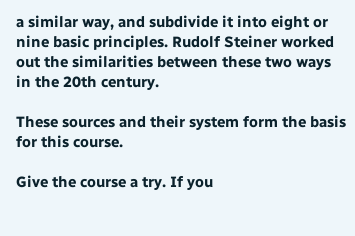a similar way, and subdivide it into eight or nine basic principles. Rudolf Steiner worked out the similarities between these two ways in the 20th century.

These sources and their system form the basis for this course.

Give the course a try. If you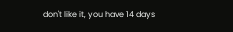don't like it, you have 14 days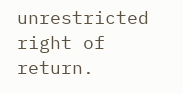unrestricted right of return.